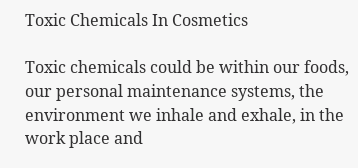Toxic Chemicals In Cosmetics

Toxic chemicals could be within our foods, our personal maintenance systems, the environment we inhale and exhale, in the work place and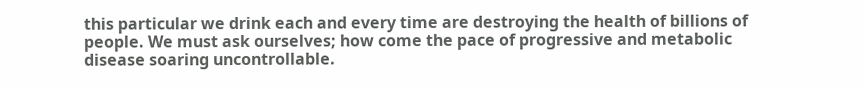this particular we drink each and every time are destroying the health of billions of people. We must ask ourselves; how come the pace of progressive and metabolic disease soaring uncontrollable.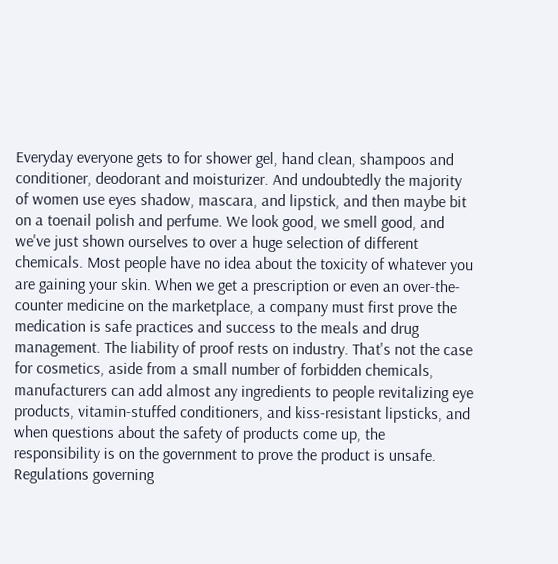Everyday everyone gets to for shower gel, hand clean, shampoos and conditioner, deodorant and moisturizer. And undoubtedly the majority of women use eyes shadow, mascara, and lipstick, and then maybe bit on a toenail polish and perfume. We look good, we smell good, and we've just shown ourselves to over a huge selection of different chemicals. Most people have no idea about the toxicity of whatever you are gaining your skin. When we get a prescription or even an over-the-counter medicine on the marketplace, a company must first prove the medication is safe practices and success to the meals and drug management. The liability of proof rests on industry. That's not the case for cosmetics, aside from a small number of forbidden chemicals, manufacturers can add almost any ingredients to people revitalizing eye products, vitamin-stuffed conditioners, and kiss-resistant lipsticks, and when questions about the safety of products come up, the responsibility is on the government to prove the product is unsafe. Regulations governing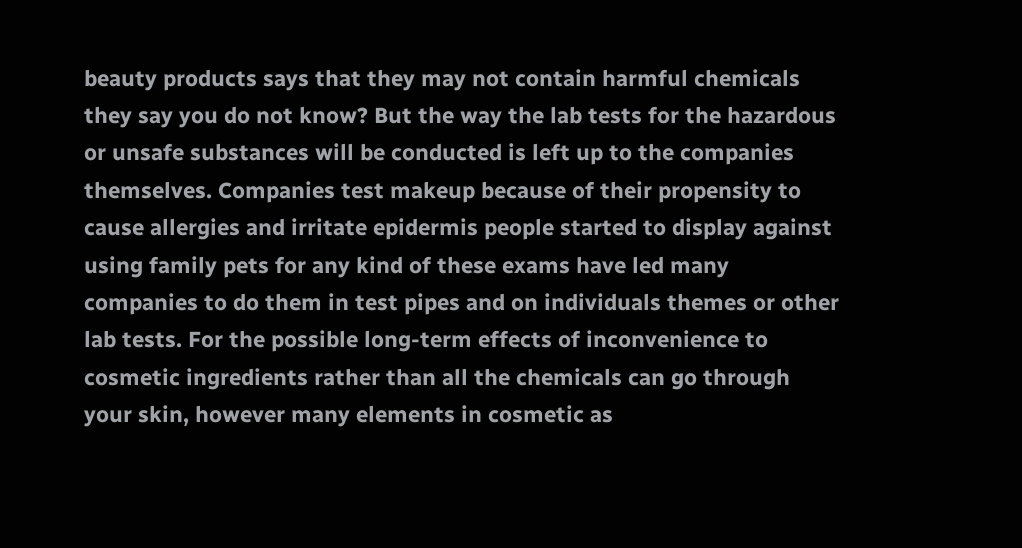beauty products says that they may not contain harmful chemicals they say you do not know? But the way the lab tests for the hazardous or unsafe substances will be conducted is left up to the companies themselves. Companies test makeup because of their propensity to cause allergies and irritate epidermis people started to display against using family pets for any kind of these exams have led many companies to do them in test pipes and on individuals themes or other lab tests. For the possible long-term effects of inconvenience to cosmetic ingredients rather than all the chemicals can go through your skin, however many elements in cosmetic as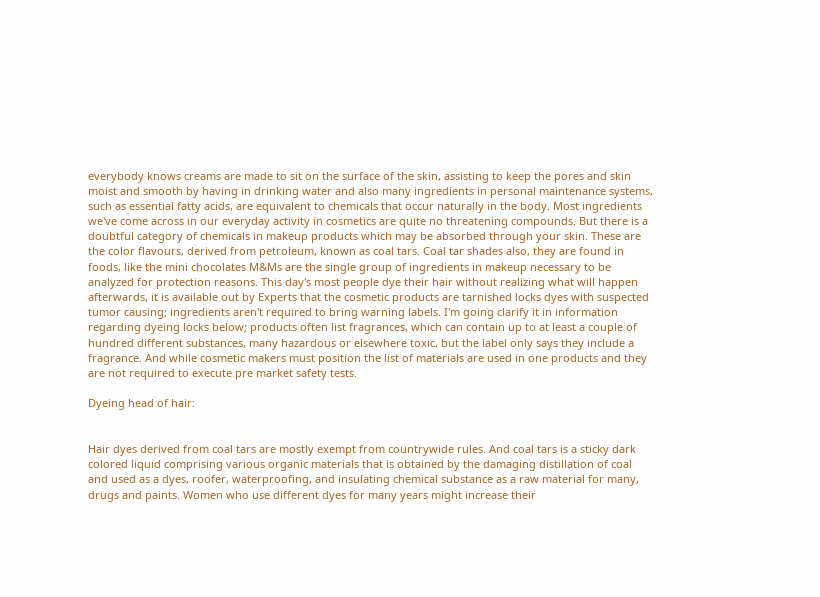everybody knows creams are made to sit on the surface of the skin, assisting to keep the pores and skin moist and smooth by having in drinking water and also many ingredients in personal maintenance systems, such as essential fatty acids, are equivalent to chemicals that occur naturally in the body. Most ingredients we've come across in our everyday activity in cosmetics are quite no threatening compounds. But there is a doubtful category of chemicals in makeup products which may be absorbed through your skin. These are the color flavours, derived from petroleum, known as coal tars. Coal tar shades also, they are found in foods, like the mini chocolates M&Ms are the single group of ingredients in makeup necessary to be analyzed for protection reasons. This day's most people dye their hair without realizing what will happen afterwards, it is available out by Experts that the cosmetic products are tarnished locks dyes with suspected tumor causing; ingredients aren't required to bring warning labels. I'm going clarify it in information regarding dyeing locks below; products often list fragrances, which can contain up to at least a couple of hundred different substances, many hazardous or elsewhere toxic, but the label only says they include a fragrance. And while cosmetic makers must position the list of materials are used in one products and they are not required to execute pre market safety tests.

Dyeing head of hair:


Hair dyes derived from coal tars are mostly exempt from countrywide rules. And coal tars is a sticky dark colored liquid comprising various organic materials that is obtained by the damaging distillation of coal and used as a dyes, roofer, waterproofing, and insulating chemical substance as a raw material for many, drugs and paints. Women who use different dyes for many years might increase their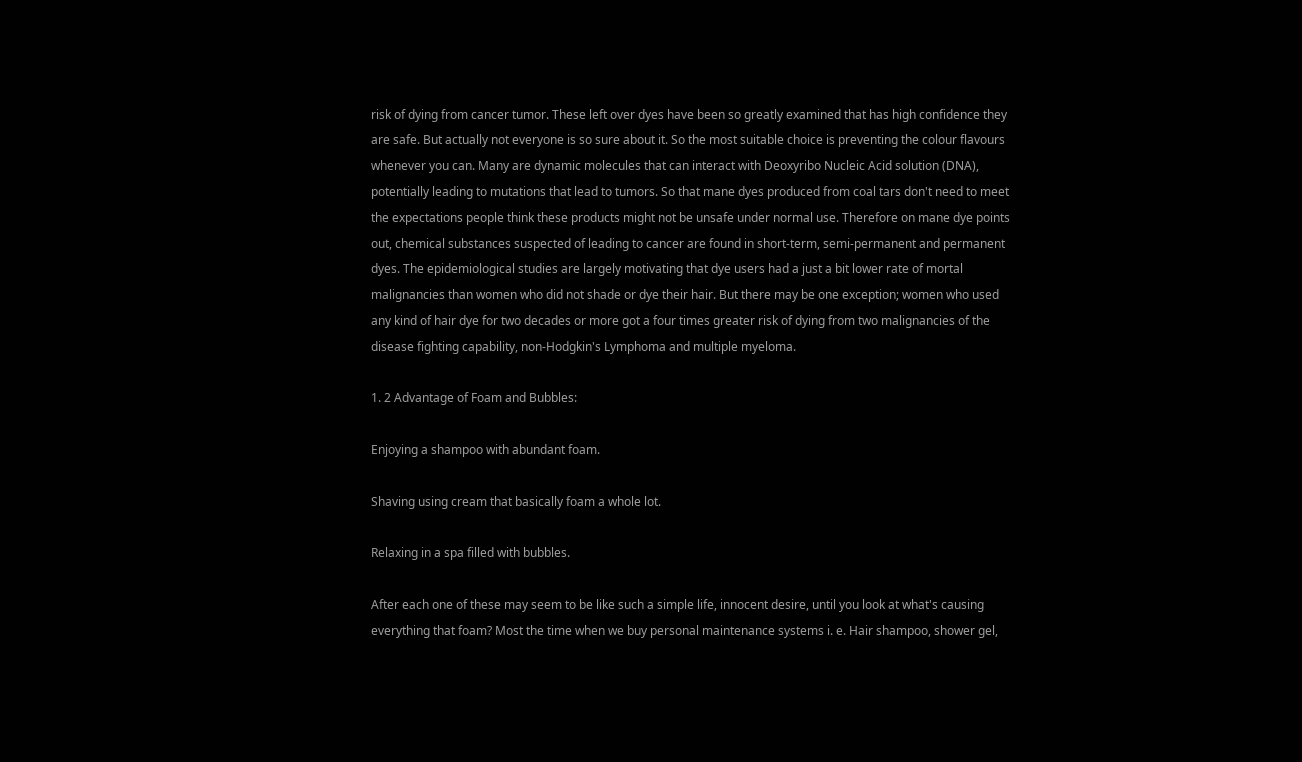risk of dying from cancer tumor. These left over dyes have been so greatly examined that has high confidence they are safe. But actually not everyone is so sure about it. So the most suitable choice is preventing the colour flavours whenever you can. Many are dynamic molecules that can interact with Deoxyribo Nucleic Acid solution (DNA), potentially leading to mutations that lead to tumors. So that mane dyes produced from coal tars don't need to meet the expectations people think these products might not be unsafe under normal use. Therefore on mane dye points out, chemical substances suspected of leading to cancer are found in short-term, semi-permanent and permanent dyes. The epidemiological studies are largely motivating that dye users had a just a bit lower rate of mortal malignancies than women who did not shade or dye their hair. But there may be one exception; women who used any kind of hair dye for two decades or more got a four times greater risk of dying from two malignancies of the disease fighting capability, non-Hodgkin's Lymphoma and multiple myeloma.

1. 2 Advantage of Foam and Bubbles:

Enjoying a shampoo with abundant foam.

Shaving using cream that basically foam a whole lot.

Relaxing in a spa filled with bubbles.

After each one of these may seem to be like such a simple life, innocent desire, until you look at what's causing everything that foam? Most the time when we buy personal maintenance systems i. e. Hair shampoo, shower gel,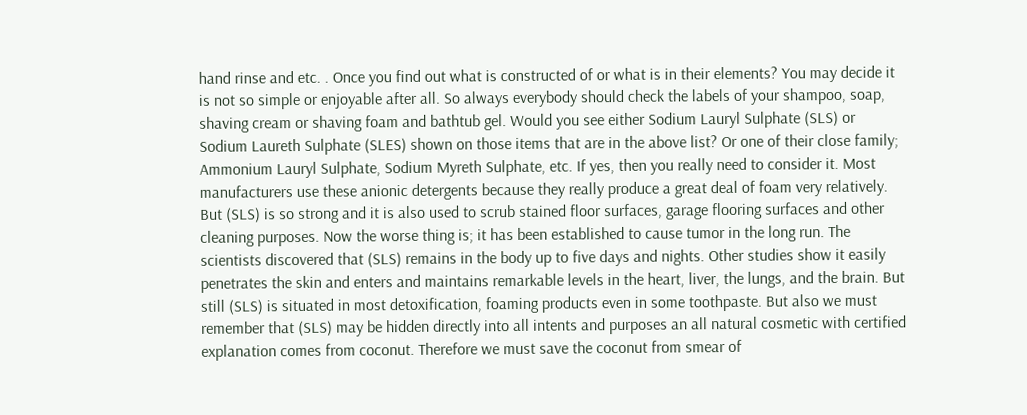hand rinse and etc. . Once you find out what is constructed of or what is in their elements? You may decide it is not so simple or enjoyable after all. So always everybody should check the labels of your shampoo, soap, shaving cream or shaving foam and bathtub gel. Would you see either Sodium Lauryl Sulphate (SLS) or Sodium Laureth Sulphate (SLES) shown on those items that are in the above list? Or one of their close family; Ammonium Lauryl Sulphate, Sodium Myreth Sulphate, etc. If yes, then you really need to consider it. Most manufacturers use these anionic detergents because they really produce a great deal of foam very relatively. But (SLS) is so strong and it is also used to scrub stained floor surfaces, garage flooring surfaces and other cleaning purposes. Now the worse thing is; it has been established to cause tumor in the long run. The scientists discovered that (SLS) remains in the body up to five days and nights. Other studies show it easily penetrates the skin and enters and maintains remarkable levels in the heart, liver, the lungs, and the brain. But still (SLS) is situated in most detoxification, foaming products even in some toothpaste. But also we must remember that (SLS) may be hidden directly into all intents and purposes an all natural cosmetic with certified explanation comes from coconut. Therefore we must save the coconut from smear of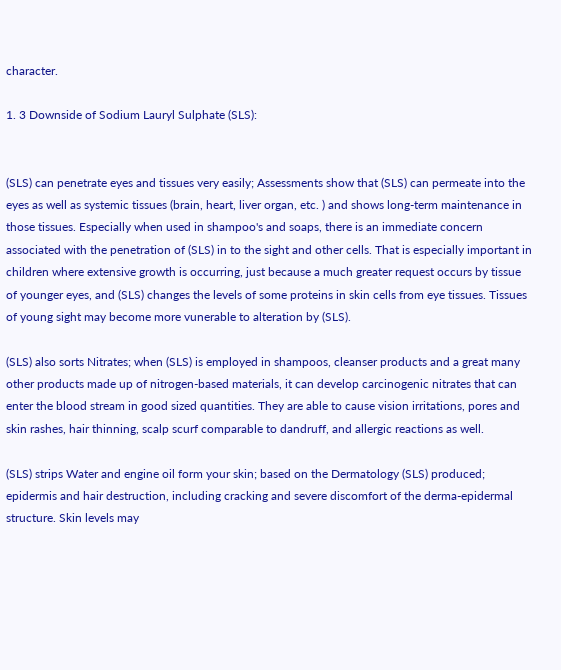character.

1. 3 Downside of Sodium Lauryl Sulphate (SLS):


(SLS) can penetrate eyes and tissues very easily; Assessments show that (SLS) can permeate into the eyes as well as systemic tissues (brain, heart, liver organ, etc. ) and shows long-term maintenance in those tissues. Especially when used in shampoo's and soaps, there is an immediate concern associated with the penetration of (SLS) in to the sight and other cells. That is especially important in children where extensive growth is occurring, just because a much greater request occurs by tissue of younger eyes, and (SLS) changes the levels of some proteins in skin cells from eye tissues. Tissues of young sight may become more vunerable to alteration by (SLS).

(SLS) also sorts Nitrates; when (SLS) is employed in shampoos, cleanser products and a great many other products made up of nitrogen-based materials, it can develop carcinogenic nitrates that can enter the blood stream in good sized quantities. They are able to cause vision irritations, pores and skin rashes, hair thinning, scalp scurf comparable to dandruff, and allergic reactions as well.

(SLS) strips Water and engine oil form your skin; based on the Dermatology (SLS) produced; epidermis and hair destruction, including cracking and severe discomfort of the derma-epidermal structure. Skin levels may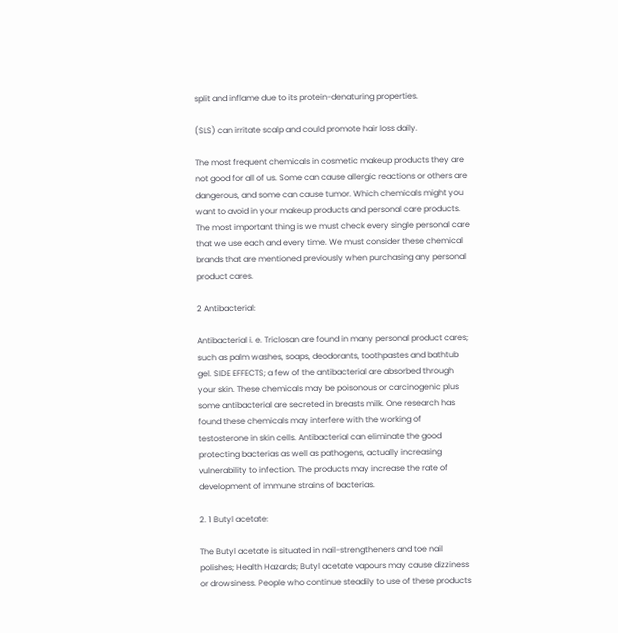split and inflame due to its protein-denaturing properties.

(SLS) can irritate scalp and could promote hair loss daily.

The most frequent chemicals in cosmetic makeup products they are not good for all of us. Some can cause allergic reactions or others are dangerous, and some can cause tumor. Which chemicals might you want to avoid in your makeup products and personal care products. The most important thing is we must check every single personal care that we use each and every time. We must consider these chemical brands that are mentioned previously when purchasing any personal product cares.

2 Antibacterial:

Antibacterial i. e. Triclosan are found in many personal product cares; such as palm washes, soaps, deodorants, toothpastes and bathtub gel. SIDE EFFECTS; a few of the antibacterial are absorbed through your skin. These chemicals may be poisonous or carcinogenic plus some antibacterial are secreted in breasts milk. One research has found these chemicals may interfere with the working of testosterone in skin cells. Antibacterial can eliminate the good protecting bacterias as well as pathogens, actually increasing vulnerability to infection. The products may increase the rate of development of immune strains of bacterias.

2. 1 Butyl acetate:

The Butyl acetate is situated in nail-strengtheners and toe nail polishes; Health Hazards; Butyl acetate vapours may cause dizziness or drowsiness. People who continue steadily to use of these products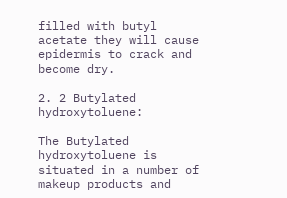filled with butyl acetate they will cause epidermis to crack and become dry.

2. 2 Butylated hydroxytoluene:

The Butylated hydroxytoluene is situated in a number of makeup products and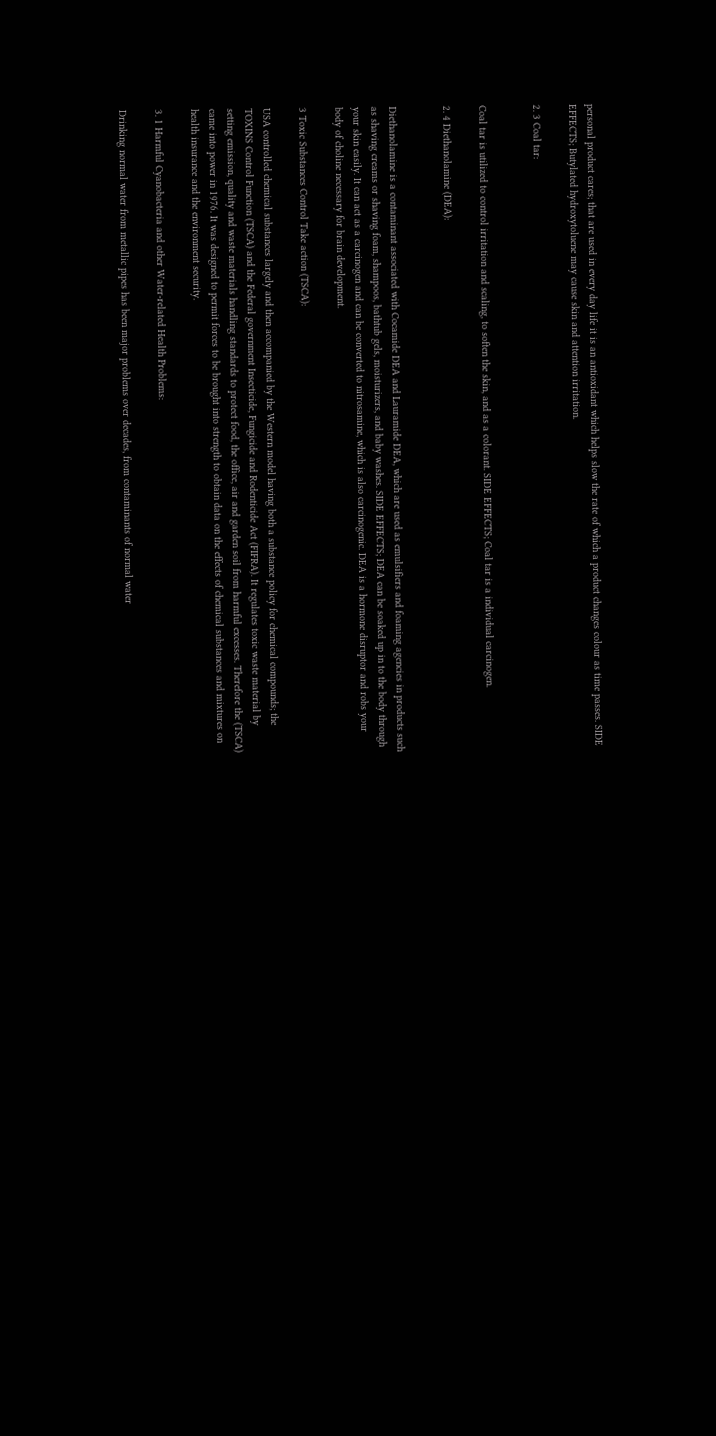personal product cares; that are used in every day life it is an antioxidant which helps slow the rate of which a product changes colour as time passes. SIDE EFFECTS; Butylated hydroxytoluene may cause skin and attention irritation.

2. 3 Coal tar:


Coal tar is utilized to control irritation and scaling, to soften the skin, and as a colorant. SIDE EFFECTS; Coal tar is a individual carcinogen.

2. 4 Diethanolamine (DEA):


Diethanolamine is a contaminant associated with Cocamide DEA and Lauramide DEA, which are used as emulsifiers and foaming agencies in products such as shaving creams or shaving foam, shampoos, bathtub gels, moisturizers, and baby washes. SIDE EFFECTS; DEA can be soaked up in to the body through your skin easily. It can act as a carcinogen and can be converted to nitrosamine, which is also carcinogenic. DEA is a hormone disruptor and robs your body of choline necessary for brain development.

3 Toxic Substances Control Take action (TSCA):

USA controlled chemical substances largely and then accompanied by the Western model having both a substance policy for chemical compounds; the TOXINS Control Function (TSCA) and the Federal government Insecticide, Fungicide and Rodenticide Act (FIFRA). It regulates toxic waste material by setting emission, quality and waste materials handling standards to protect food, the office, air and garden soil from harmful excesses. Therefore the (TSCA) came into power in 1976. It was designed to permit forces to be brought into strength to obtain data on the effects of chemical substances and mixtures on health insurance and the environment security.

3. 1 Harmful Cyanobacteria and other Water-related Health Problems:

Drinking normal water from metallic pipes has been major problems over decades, from contaminants of normal water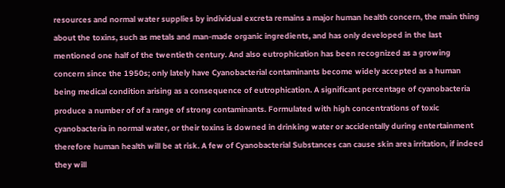resources and normal water supplies by individual excreta remains a major human health concern, the main thing about the toxins, such as metals and man-made organic ingredients, and has only developed in the last mentioned one half of the twentieth century. And also eutrophication has been recognized as a growing concern since the 1950s; only lately have Cyanobacterial contaminants become widely accepted as a human being medical condition arising as a consequence of eutrophication. A significant percentage of cyanobacteria produce a number of of a range of strong contaminants. Formulated with high concentrations of toxic cyanobacteria in normal water, or their toxins is downed in drinking water or accidentally during entertainment therefore human health will be at risk. A few of Cyanobacterial Substances can cause skin area irritation, if indeed they will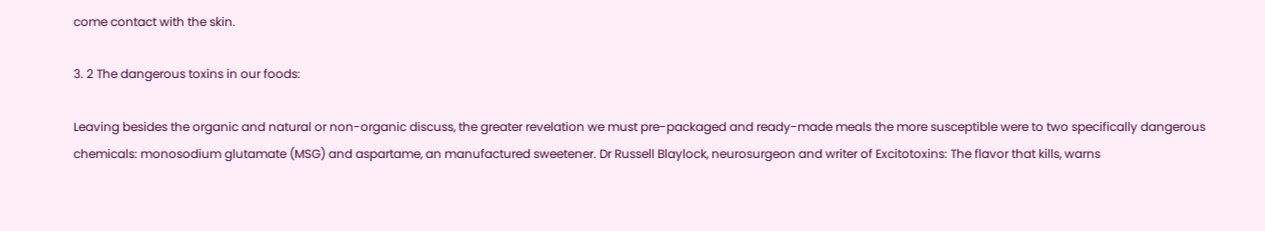come contact with the skin.

3. 2 The dangerous toxins in our foods:

Leaving besides the organic and natural or non-organic discuss, the greater revelation we must pre-packaged and ready-made meals the more susceptible were to two specifically dangerous chemicals: monosodium glutamate (MSG) and aspartame, an manufactured sweetener. Dr Russell Blaylock, neurosurgeon and writer of Excitotoxins: The flavor that kills, warns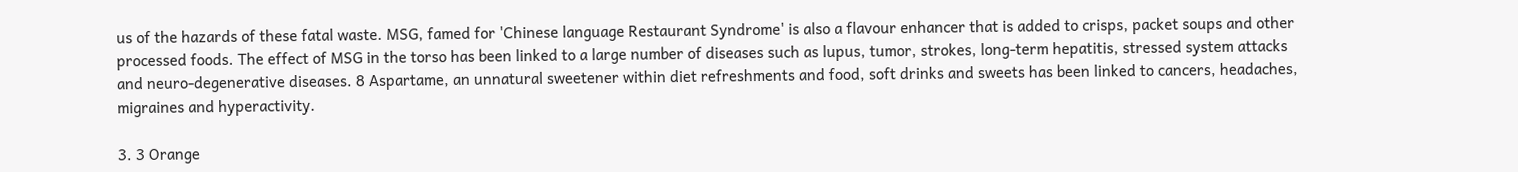us of the hazards of these fatal waste. MSG, famed for 'Chinese language Restaurant Syndrome' is also a flavour enhancer that is added to crisps, packet soups and other processed foods. The effect of MSG in the torso has been linked to a large number of diseases such as lupus, tumor, strokes, long-term hepatitis, stressed system attacks and neuro-degenerative diseases. 8 Aspartame, an unnatural sweetener within diet refreshments and food, soft drinks and sweets has been linked to cancers, headaches, migraines and hyperactivity.

3. 3 Orange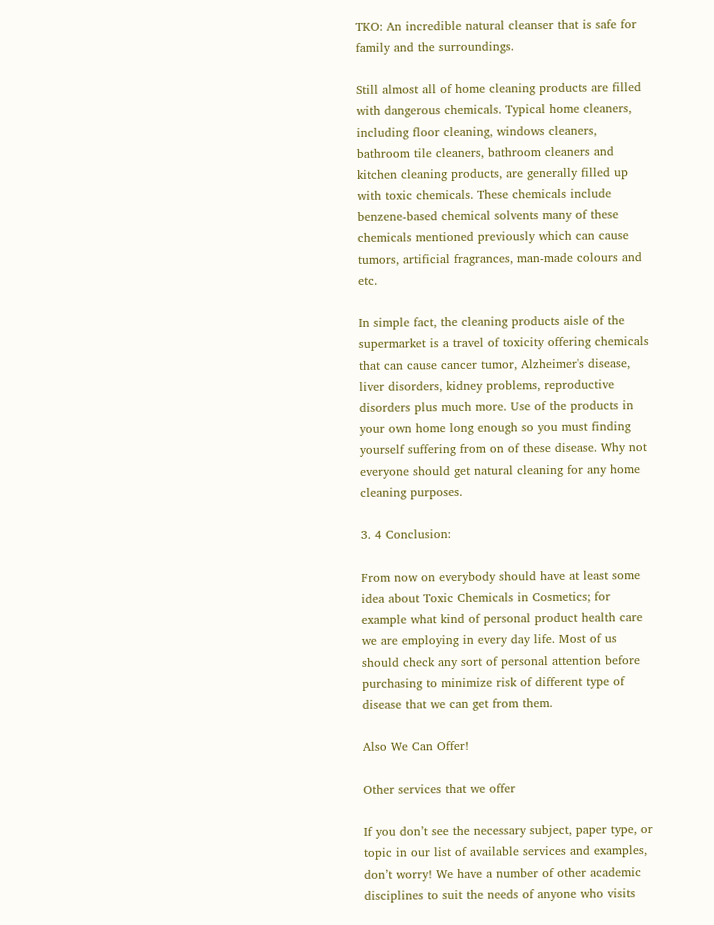TKO: An incredible natural cleanser that is safe for family and the surroundings.

Still almost all of home cleaning products are filled with dangerous chemicals. Typical home cleaners, including floor cleaning, windows cleaners, bathroom tile cleaners, bathroom cleaners and kitchen cleaning products, are generally filled up with toxic chemicals. These chemicals include benzene-based chemical solvents many of these chemicals mentioned previously which can cause tumors, artificial fragrances, man-made colours and etc.

In simple fact, the cleaning products aisle of the supermarket is a travel of toxicity offering chemicals that can cause cancer tumor, Alzheimer's disease, liver disorders, kidney problems, reproductive disorders plus much more. Use of the products in your own home long enough so you must finding yourself suffering from on of these disease. Why not everyone should get natural cleaning for any home cleaning purposes.

3. 4 Conclusion:

From now on everybody should have at least some idea about Toxic Chemicals in Cosmetics; for example what kind of personal product health care we are employing in every day life. Most of us should check any sort of personal attention before purchasing to minimize risk of different type of disease that we can get from them.

Also We Can Offer!

Other services that we offer

If you don’t see the necessary subject, paper type, or topic in our list of available services and examples, don’t worry! We have a number of other academic disciplines to suit the needs of anyone who visits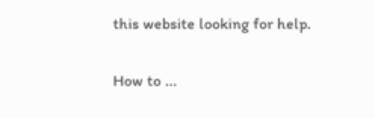this website looking for help.

How to ...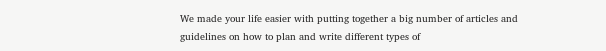We made your life easier with putting together a big number of articles and guidelines on how to plan and write different types of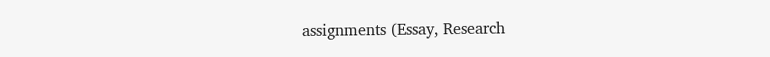assignments (Essay, Research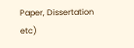Paper, Dissertation etc)